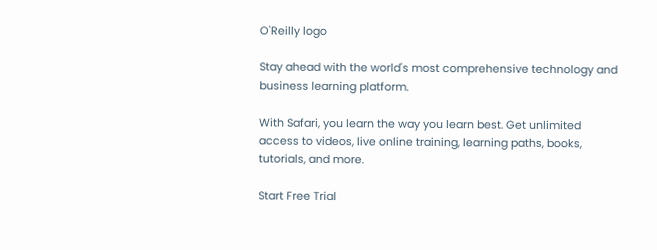O'Reilly logo

Stay ahead with the world's most comprehensive technology and business learning platform.

With Safari, you learn the way you learn best. Get unlimited access to videos, live online training, learning paths, books, tutorials, and more.

Start Free Trial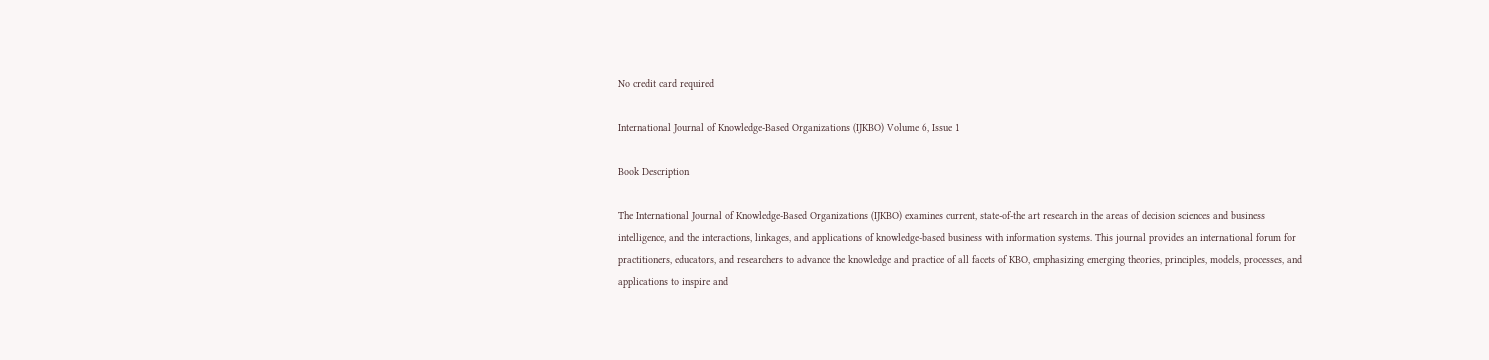No credit card required

International Journal of Knowledge-Based Organizations (IJKBO) Volume 6, Issue 1

Book Description

The International Journal of Knowledge-Based Organizations (IJKBO) examines current, state-of-the art research in the areas of decision sciences and business intelligence, and the interactions, linkages, and applications of knowledge-based business with information systems. This journal provides an international forum for practitioners, educators, and researchers to advance the knowledge and practice of all facets of KBO, emphasizing emerging theories, principles, models, processes, and applications to inspire and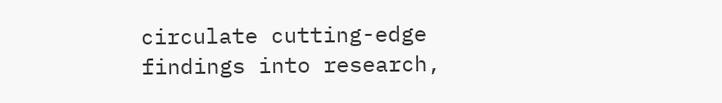circulate cutting-edge findings into research,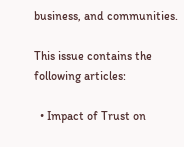business, and communities.

This issue contains the following articles:

  • Impact of Trust on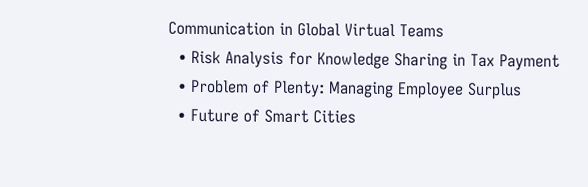Communication in Global Virtual Teams
  • Risk Analysis for Knowledge Sharing in Tax Payment
  • Problem of Plenty: Managing Employee Surplus
  • Future of Smart Cities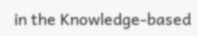in the Knowledge-based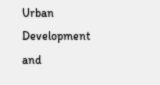Urban Development and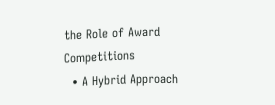the Role of Award Competitions
  • A Hybrid Approach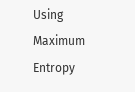Using Maximum Entropy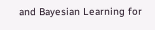and Bayesian Learning for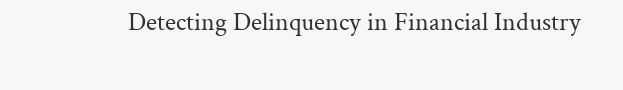Detecting Delinquency in Financial Industry